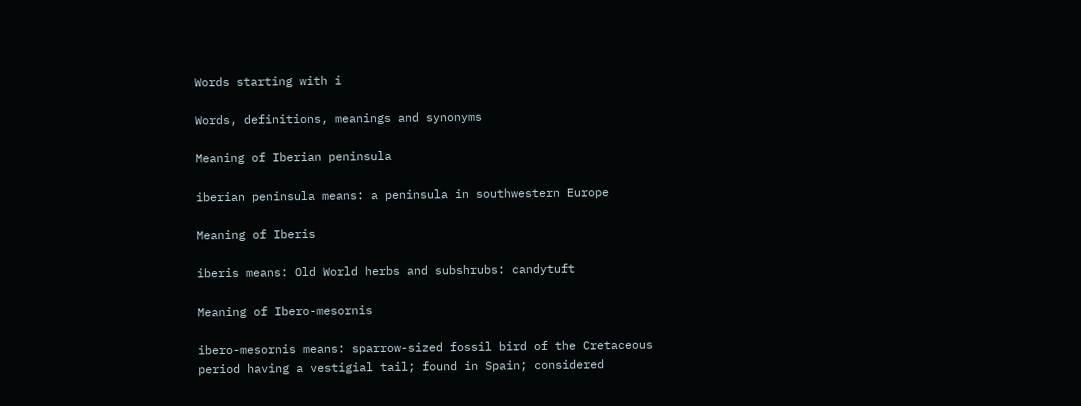Words starting with i

Words, definitions, meanings and synonyms

Meaning of Iberian peninsula

iberian peninsula means: a peninsula in southwestern Europe

Meaning of Iberis

iberis means: Old World herbs and subshrubs: candytuft

Meaning of Ibero-mesornis

ibero-mesornis means: sparrow-sized fossil bird of the Cretaceous period having a vestigial tail; found in Spain; considered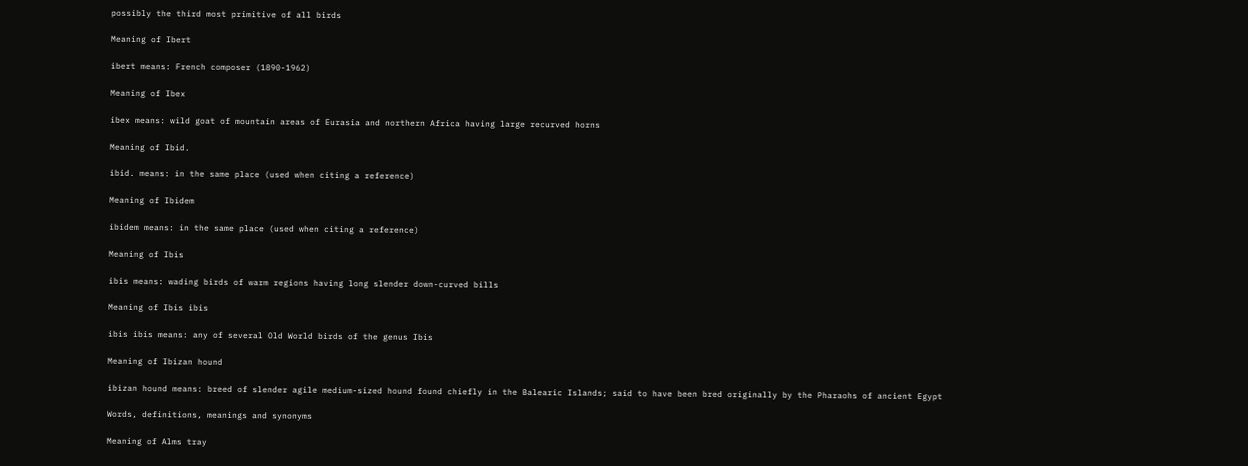possibly the third most primitive of all birds

Meaning of Ibert

ibert means: French composer (1890-1962)

Meaning of Ibex

ibex means: wild goat of mountain areas of Eurasia and northern Africa having large recurved horns

Meaning of Ibid.

ibid. means: in the same place (used when citing a reference)

Meaning of Ibidem

ibidem means: in the same place (used when citing a reference)

Meaning of Ibis

ibis means: wading birds of warm regions having long slender down-curved bills

Meaning of Ibis ibis

ibis ibis means: any of several Old World birds of the genus Ibis

Meaning of Ibizan hound

ibizan hound means: breed of slender agile medium-sized hound found chiefly in the Balearic Islands; said to have been bred originally by the Pharaohs of ancient Egypt

Words, definitions, meanings and synonyms

Meaning of Alms tray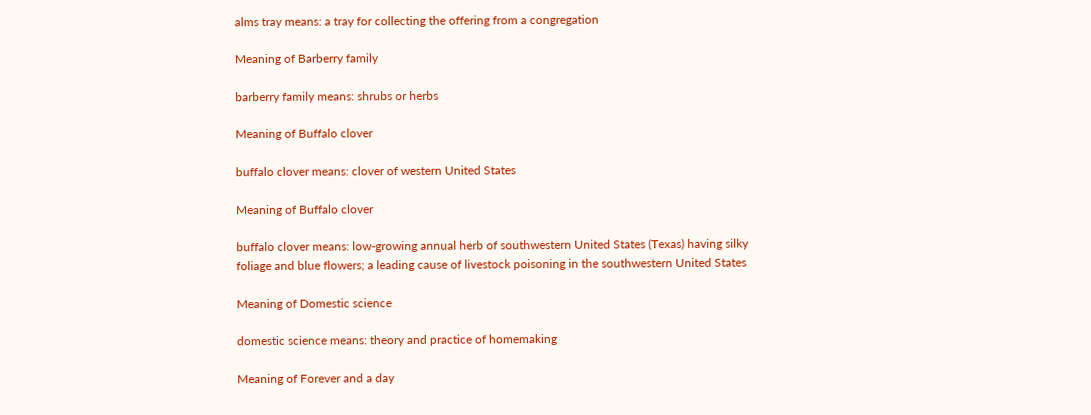alms tray means: a tray for collecting the offering from a congregation

Meaning of Barberry family

barberry family means: shrubs or herbs

Meaning of Buffalo clover

buffalo clover means: clover of western United States

Meaning of Buffalo clover

buffalo clover means: low-growing annual herb of southwestern United States (Texas) having silky foliage and blue flowers; a leading cause of livestock poisoning in the southwestern United States

Meaning of Domestic science

domestic science means: theory and practice of homemaking

Meaning of Forever and a day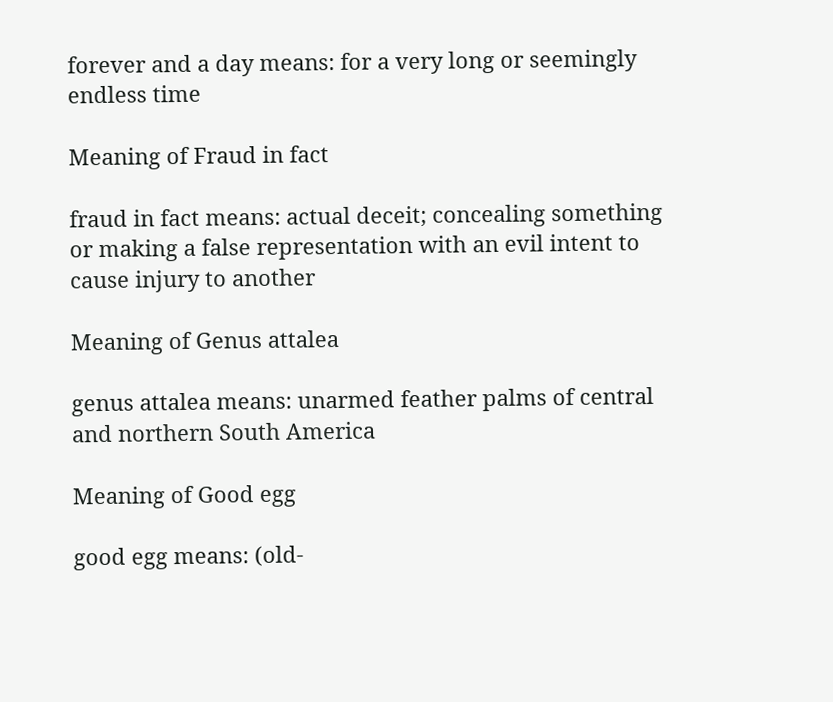forever and a day means: for a very long or seemingly endless time

Meaning of Fraud in fact

fraud in fact means: actual deceit; concealing something or making a false representation with an evil intent to cause injury to another

Meaning of Genus attalea

genus attalea means: unarmed feather palms of central and northern South America

Meaning of Good egg

good egg means: (old-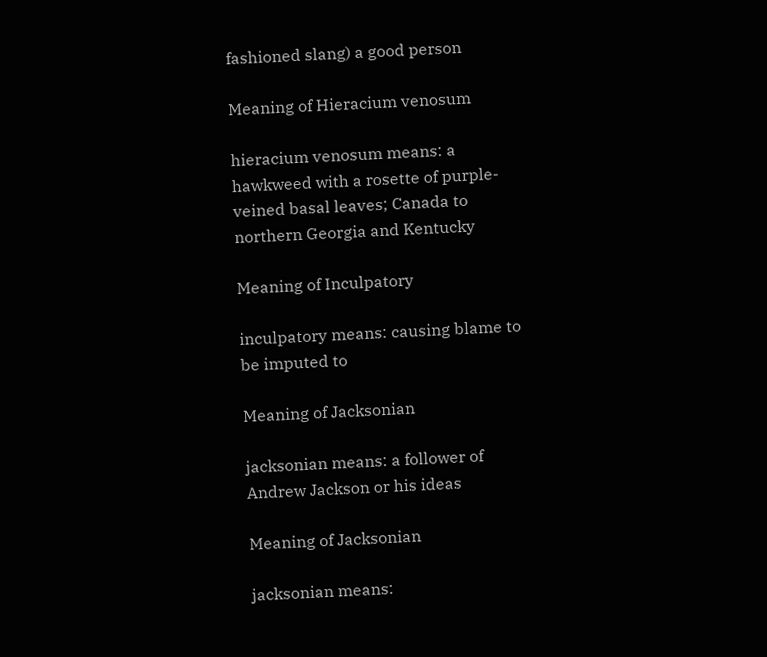fashioned slang) a good person

Meaning of Hieracium venosum

hieracium venosum means: a hawkweed with a rosette of purple-veined basal leaves; Canada to northern Georgia and Kentucky

Meaning of Inculpatory

inculpatory means: causing blame to be imputed to

Meaning of Jacksonian

jacksonian means: a follower of Andrew Jackson or his ideas

Meaning of Jacksonian

jacksonian means: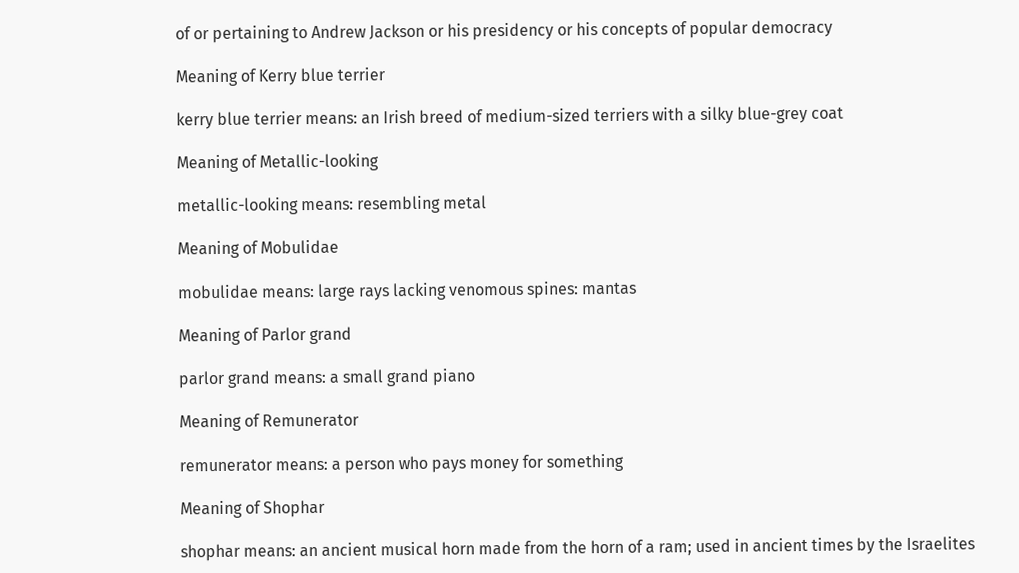of or pertaining to Andrew Jackson or his presidency or his concepts of popular democracy

Meaning of Kerry blue terrier

kerry blue terrier means: an Irish breed of medium-sized terriers with a silky blue-grey coat

Meaning of Metallic-looking

metallic-looking means: resembling metal

Meaning of Mobulidae

mobulidae means: large rays lacking venomous spines: mantas

Meaning of Parlor grand

parlor grand means: a small grand piano

Meaning of Remunerator

remunerator means: a person who pays money for something

Meaning of Shophar

shophar means: an ancient musical horn made from the horn of a ram; used in ancient times by the Israelites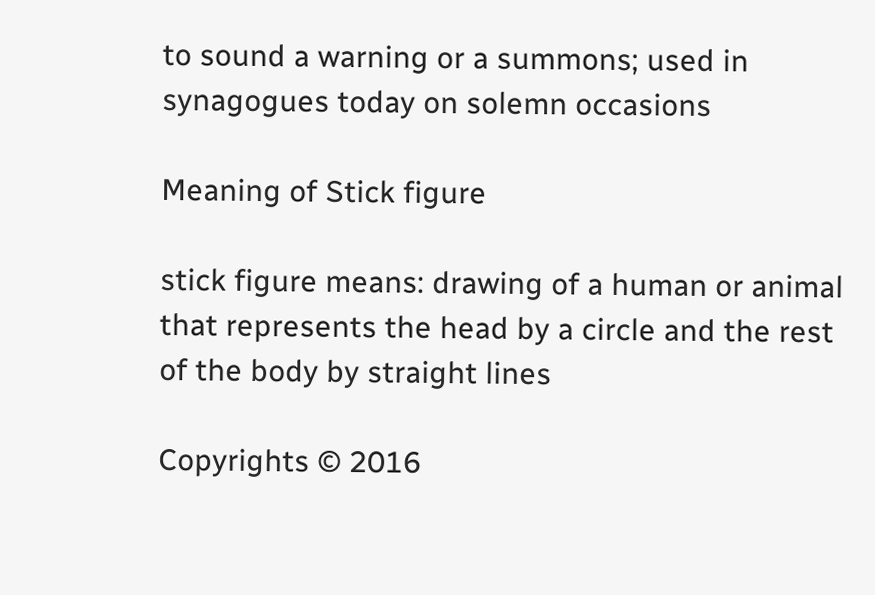to sound a warning or a summons; used in synagogues today on solemn occasions

Meaning of Stick figure

stick figure means: drawing of a human or animal that represents the head by a circle and the rest of the body by straight lines

Copyrights © 2016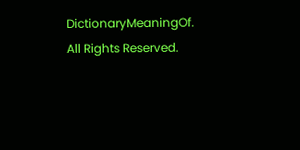DictionaryMeaningOf. All Rights Reserved.